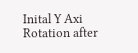Inital Y Axi Rotation after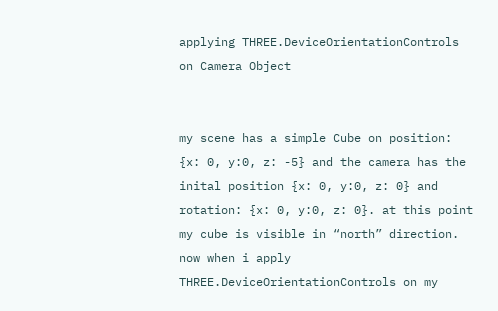applying THREE.DeviceOrientationControls on Camera Object


my scene has a simple Cube on position: {x: 0, y:0, z: -5} and the camera has the inital position {x: 0, y:0, z: 0} and rotation: {x: 0, y:0, z: 0}. at this point my cube is visible in “north” direction. now when i apply THREE.DeviceOrientationControls on my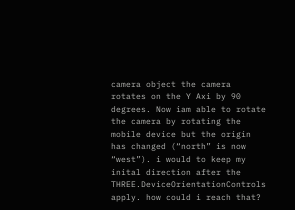camera object the camera rotates on the Y Axi by 90 degrees. Now iam able to rotate the camera by rotating the mobile device but the origin has changed (“north” is now “west”). i would to keep my inital direction after the THREE.DeviceOrientationControls apply. how could i reach that?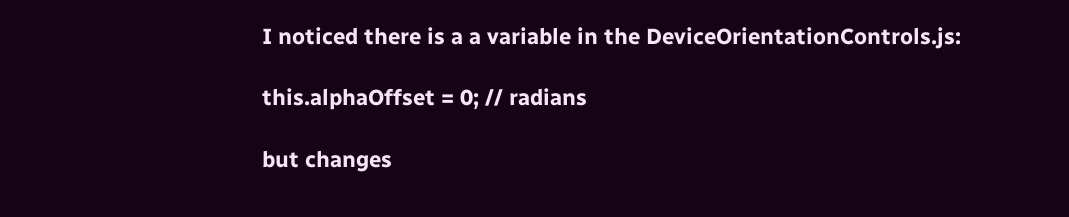I noticed there is a a variable in the DeviceOrientationControls.js:

this.alphaOffset = 0; // radians

but changes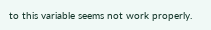to this variable seems not work properly.